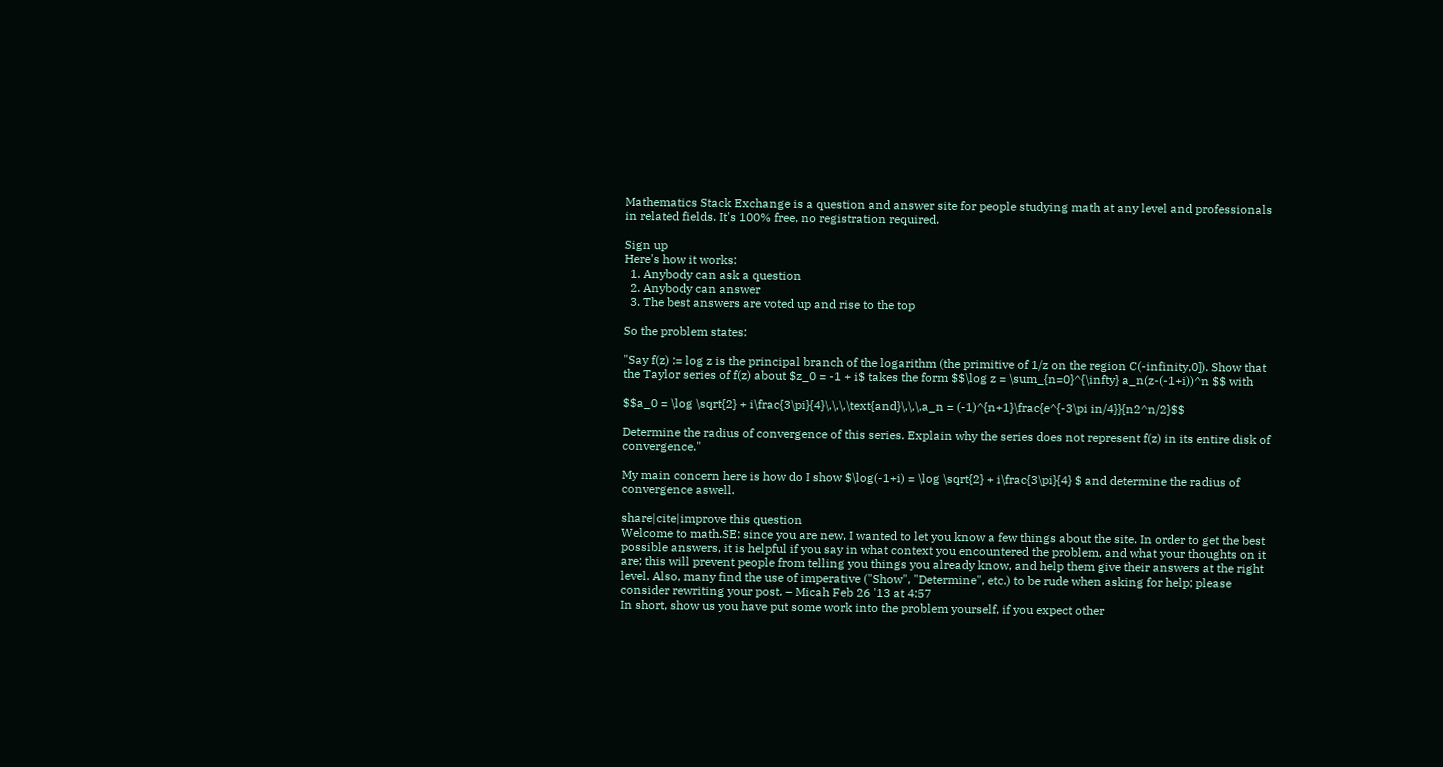Mathematics Stack Exchange is a question and answer site for people studying math at any level and professionals in related fields. It's 100% free, no registration required.

Sign up
Here's how it works:
  1. Anybody can ask a question
  2. Anybody can answer
  3. The best answers are voted up and rise to the top

So the problem states:

"Say f(z) := log z is the principal branch of the logarithm (the primitive of 1/z on the region C(-infinity,0]). Show that the Taylor series of f(z) about $z_0 = -1 + i$ takes the form $$\log z = \sum_{n=0}^{\infty} a_n(z-(-1+i))^n $$ with

$$a_0 = \log \sqrt{2} + i\frac{3\pi}{4}\,\,\,\text{and}\,\,\,a_n = (-1)^{n+1}\frac{e^{-3\pi in/4}}{n2^n/2}$$

Determine the radius of convergence of this series. Explain why the series does not represent f(z) in its entire disk of convergence."

My main concern here is how do I show $\log(-1+i) = \log \sqrt{2} + i\frac{3\pi}{4} $ and determine the radius of convergence aswell.

share|cite|improve this question
Welcome to math.SE: since you are new, I wanted to let you know a few things about the site. In order to get the best possible answers, it is helpful if you say in what context you encountered the problem, and what your thoughts on it are; this will prevent people from telling you things you already know, and help them give their answers at the right level. Also, many find the use of imperative ("Show", "Determine", etc.) to be rude when asking for help; please consider rewriting your post. – Micah Feb 26 '13 at 4:57
In short, show us you have put some work into the problem yourself, if you expect other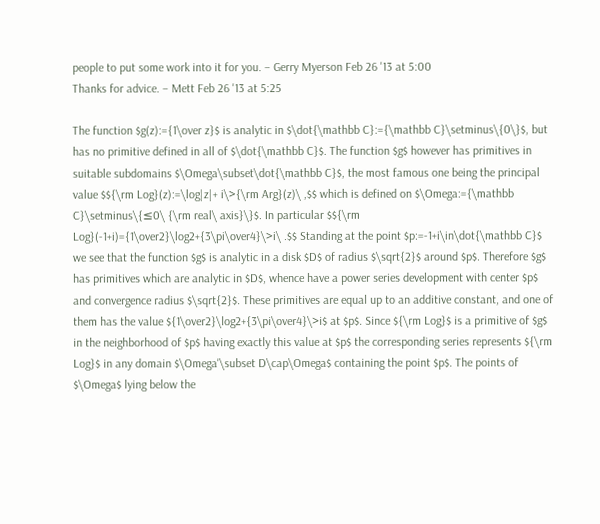people to put some work into it for you. – Gerry Myerson Feb 26 '13 at 5:00
Thanks for advice. – Mett Feb 26 '13 at 5:25

The function $g(z):={1\over z}$ is analytic in $\dot{\mathbb C}:={\mathbb C}\setminus\{0\}$, but has no primitive defined in all of $\dot{\mathbb C}$. The function $g$ however has primitives in suitable subdomains $\Omega\subset\dot{\mathbb C}$, the most famous one being the principal value $${\rm Log}(z):=\log|z|+ i\>{\rm Arg}(z)\ ,$$ which is defined on $\Omega:={\mathbb C}\setminus\{≤0\ {\rm real\ axis}\}$. In particular $${\rm Log}(-1+i)={1\over2}\log2+{3\pi\over4}\>i\ .$$ Standing at the point $p:=-1+i\in\dot{\mathbb C}$ we see that the function $g$ is analytic in a disk $D$ of radius $\sqrt{2}$ around $p$. Therefore $g$ has primitives which are analytic in $D$, whence have a power series development with center $p$ and convergence radius $\sqrt{2}$. These primitives are equal up to an additive constant, and one of them has the value ${1\over2}\log2+{3\pi\over4}\>i$ at $p$. Since ${\rm Log}$ is a primitive of $g$ in the neighborhood of $p$ having exactly this value at $p$ the corresponding series represents ${\rm Log}$ in any domain $\Omega'\subset D\cap\Omega$ containing the point $p$. The points of $\Omega$ lying below the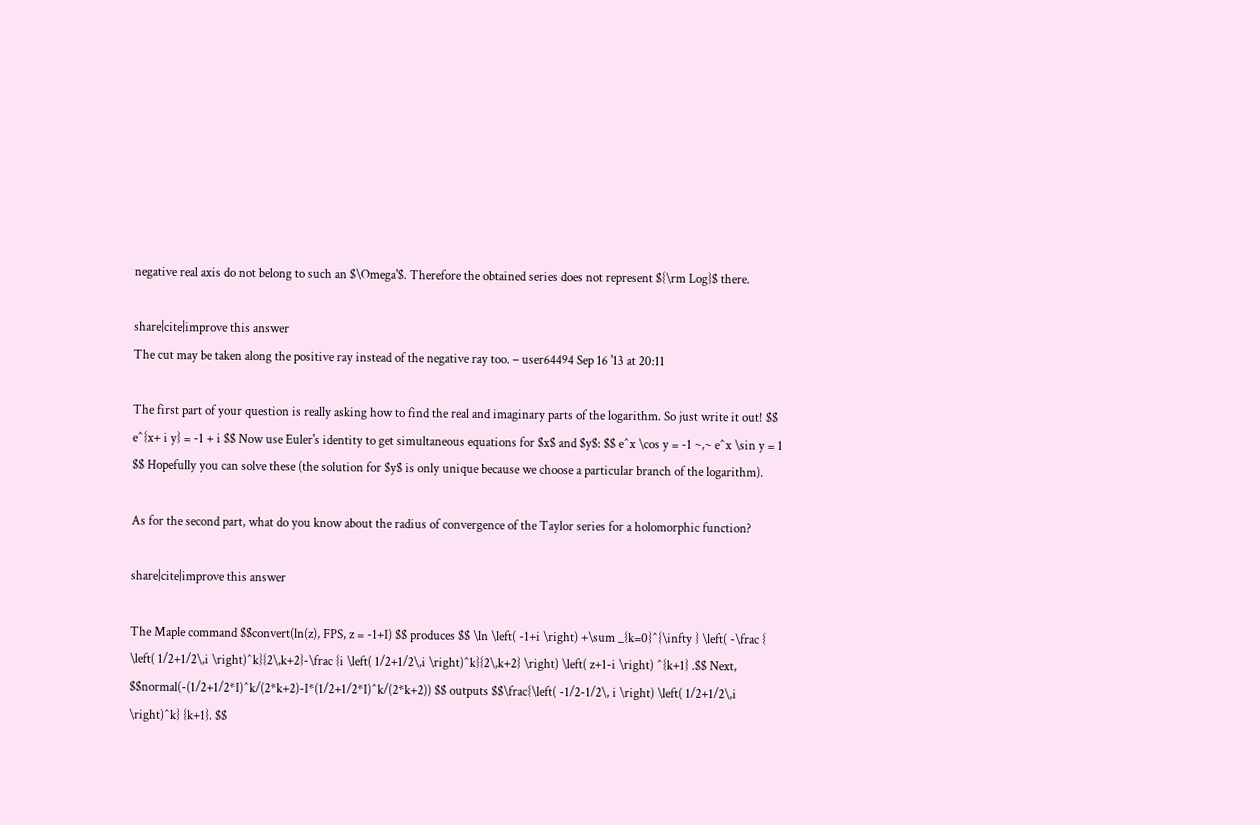negative real axis do not belong to such an $\Omega'$. Therefore the obtained series does not represent ${\rm Log}$ there.

share|cite|improve this answer
The cut may be taken along the positive ray instead of the negative ray too. – user64494 Sep 16 '13 at 20:11

The first part of your question is really asking how to find the real and imaginary parts of the logarithm. So just write it out! $$ e^{x+ i y} = -1 + i $$ Now use Euler's identity to get simultaneous equations for $x$ and $y$: $$ e^x \cos y = -1 ~,~ e^x \sin y = 1 $$ Hopefully you can solve these (the solution for $y$ is only unique because we choose a particular branch of the logarithm).

As for the second part, what do you know about the radius of convergence of the Taylor series for a holomorphic function?

share|cite|improve this answer

The Maple command $$convert(ln(z), FPS, z = -1+I) $$ produces $$ \ln \left( -1+i \right) +\sum _{k=0}^{\infty } \left( -\frac { \left( 1/2+1/2\,i \right)^k}{2\,k+2}-\frac {i \left( 1/2+1/2\,i \right)^k}{2\,k+2} \right) \left( z+1-i \right) ^{k+1} .$$ Next, $$normal(-(1/2+1/2*I)^k/(2*k+2)-I*(1/2+1/2*I)^k/(2*k+2)) $$ outputs $$\frac{\left( -1/2-1/2\, i \right) \left( 1/2+1/2\,i \right)^k} {k+1}. $$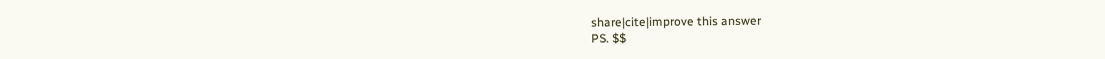share|cite|improve this answer
PS. $$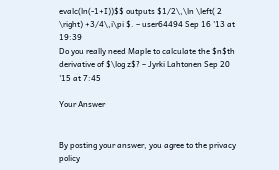evalc(ln(-1+I))$$ outputs $1/2\,\ln \left( 2 \right) +3/4\,i\pi $. – user64494 Sep 16 '13 at 19:39
Do you really need Maple to calculate the $n$th derivative of $\log z$? – Jyrki Lahtonen Sep 20 '15 at 7:45

Your Answer


By posting your answer, you agree to the privacy policy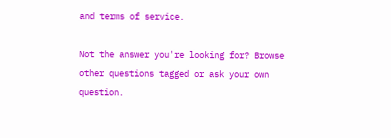and terms of service.

Not the answer you're looking for? Browse other questions tagged or ask your own question.